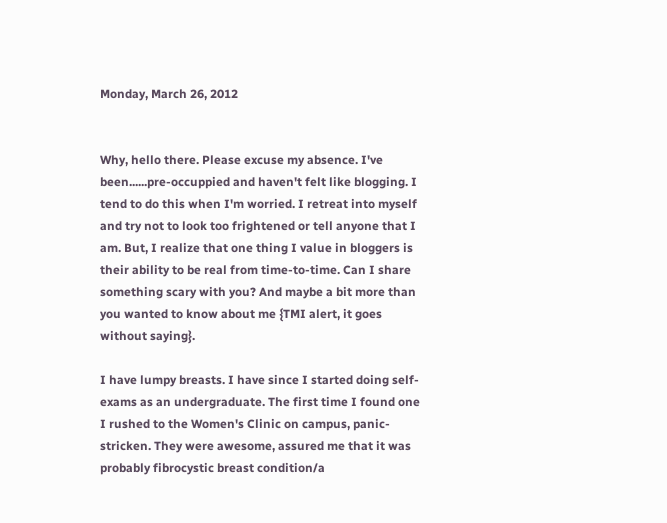Monday, March 26, 2012


Why, hello there. Please excuse my absence. I've been......pre-occuppied and haven't felt like blogging. I tend to do this when I'm worried. I retreat into myself and try not to look too frightened or tell anyone that I am. But, I realize that one thing I value in bloggers is their ability to be real from time-to-time. Can I share something scary with you? And maybe a bit more than you wanted to know about me {TMI alert, it goes without saying}.

I have lumpy breasts. I have since I started doing self-exams as an undergraduate. The first time I found one I rushed to the Women's Clinic on campus, panic-stricken. They were awesome, assured me that it was probably fibrocystic breast condition/a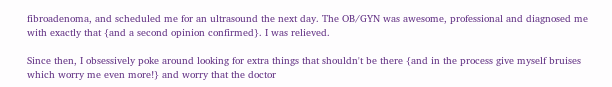fibroadenoma, and scheduled me for an ultrasound the next day. The OB/GYN was awesome, professional and diagnosed me with exactly that {and a second opinion confirmed}. I was relieved.

Since then, I obsessively poke around looking for extra things that shouldn't be there {and in the process give myself bruises which worry me even more!} and worry that the doctor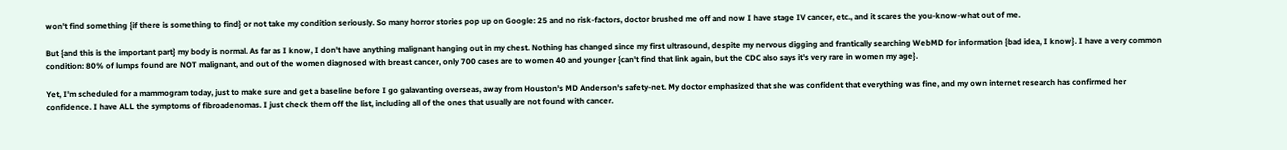won't find something {if there is something to find} or not take my condition seriously. So many horror stories pop up on Google: 25 and no risk-factors, doctor brushed me off and now I have stage IV cancer, etc., and it scares the you-know-what out of me.

But {and this is the important part} my body is normal. As far as I know, I don't have anything malignant hanging out in my chest. Nothing has changed since my first ultrasound, despite my nervous digging and frantically searching WebMD for information {bad idea, I know}. I have a very common condition: 80% of lumps found are NOT malignant, and out of the women diagnosed with breast cancer, only 700 cases are to women 40 and younger {can't find that link again, but the CDC also says it's very rare in women my age}.

Yet, I'm scheduled for a mammogram today, just to make sure and get a baseline before I go galavanting overseas, away from Houston's MD Anderson's safety-net. My doctor emphasized that she was confident that everything was fine, and my own internet research has confirmed her confidence. I have ALL the symptoms of fibroadenomas. I just check them off the list, including all of the ones that usually are not found with cancer.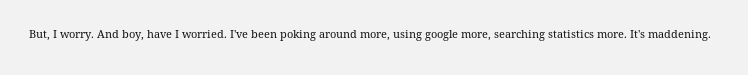But, I worry. And boy, have I worried. I've been poking around more, using google more, searching statistics more. It's maddening.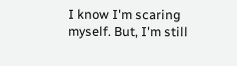I know I'm scaring myself. But, I'm still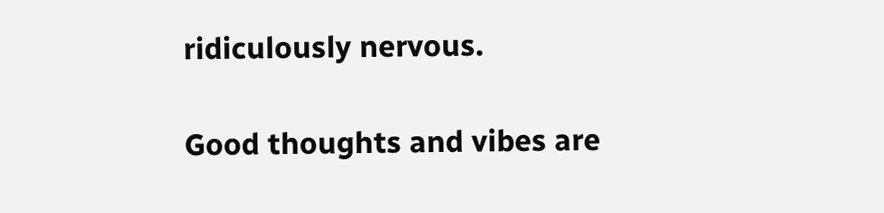ridiculously nervous.

Good thoughts and vibes are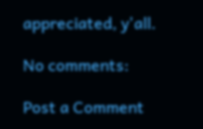appreciated, y'all.

No comments:

Post a Comment